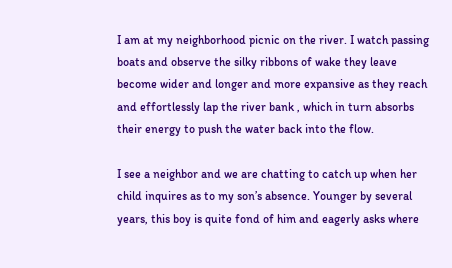I am at my neighborhood picnic on the river. I watch passing boats and observe the silky ribbons of wake they leave become wider and longer and more expansive as they reach and effortlessly lap the river bank , which in turn absorbs their energy to push the water back into the flow.

I see a neighbor and we are chatting to catch up when her child inquires as to my son’s absence. Younger by several years, this boy is quite fond of him and eagerly asks where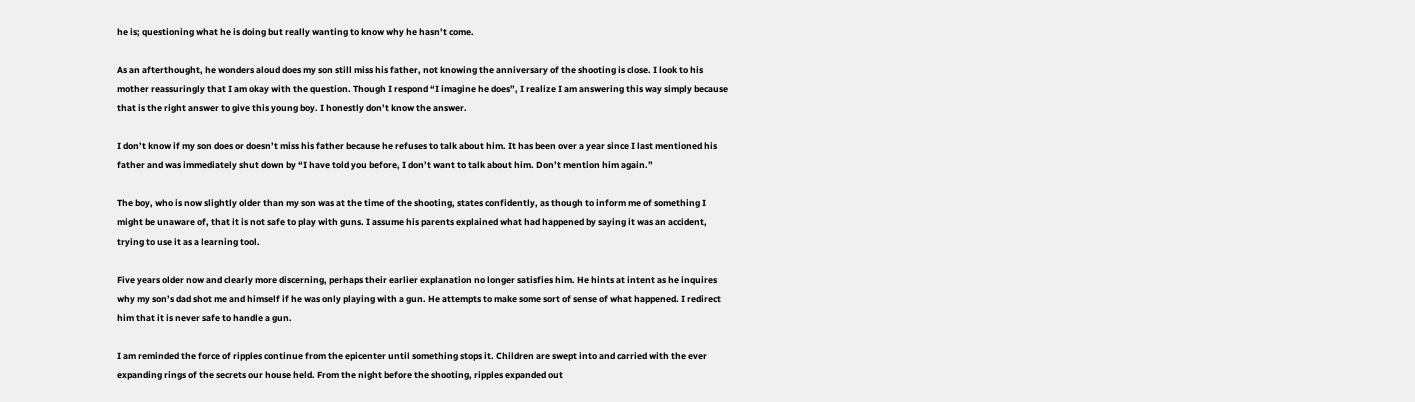he is; questioning what he is doing but really wanting to know why he hasn’t come.

As an afterthought, he wonders aloud does my son still miss his father, not knowing the anniversary of the shooting is close. I look to his mother reassuringly that I am okay with the question. Though I respond “I imagine he does”, I realize I am answering this way simply because that is the right answer to give this young boy. I honestly don’t know the answer.

I don’t know if my son does or doesn’t miss his father because he refuses to talk about him. It has been over a year since I last mentioned his father and was immediately shut down by “I have told you before, I don’t want to talk about him. Don’t mention him again.”

The boy, who is now slightly older than my son was at the time of the shooting, states confidently, as though to inform me of something I might be unaware of, that it is not safe to play with guns. I assume his parents explained what had happened by saying it was an accident, trying to use it as a learning tool.

Five years older now and clearly more discerning, perhaps their earlier explanation no longer satisfies him. He hints at intent as he inquires why my son’s dad shot me and himself if he was only playing with a gun. He attempts to make some sort of sense of what happened. I redirect him that it is never safe to handle a gun.

I am reminded the force of ripples continue from the epicenter until something stops it. Children are swept into and carried with the ever expanding rings of the secrets our house held. From the night before the shooting, ripples expanded out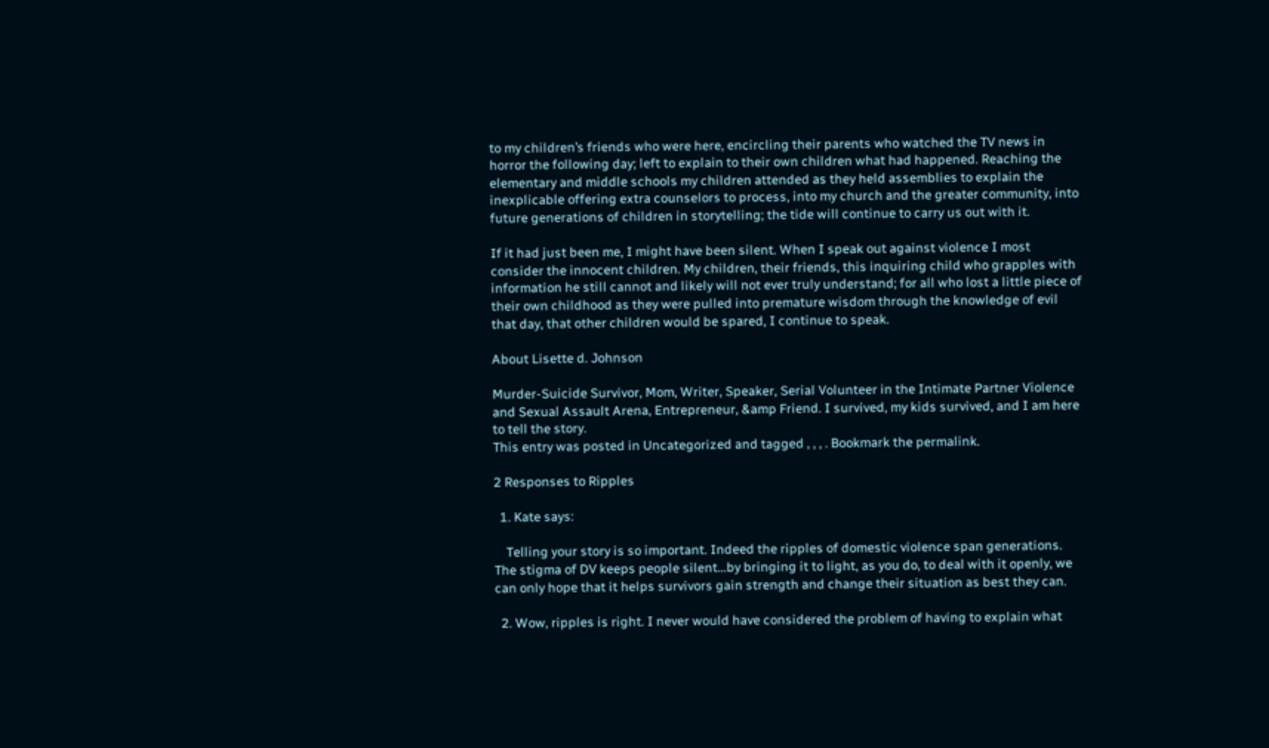to my children’s friends who were here, encircling their parents who watched the TV news in horror the following day; left to explain to their own children what had happened. Reaching the elementary and middle schools my children attended as they held assemblies to explain the inexplicable offering extra counselors to process, into my church and the greater community, into future generations of children in storytelling; the tide will continue to carry us out with it.

If it had just been me, I might have been silent. When I speak out against violence I most consider the innocent children. My children, their friends, this inquiring child who grapples with information he still cannot and likely will not ever truly understand; for all who lost a little piece of their own childhood as they were pulled into premature wisdom through the knowledge of evil that day, that other children would be spared, I continue to speak.

About Lisette d. Johnson

Murder-Suicide Survivor, Mom, Writer, Speaker, Serial Volunteer in the Intimate Partner Violence and Sexual Assault Arena, Entrepreneur, &amp Friend. I survived, my kids survived, and I am here to tell the story.
This entry was posted in Uncategorized and tagged , , , . Bookmark the permalink.

2 Responses to Ripples

  1. Kate says:

    Telling your story is so important. Indeed the ripples of domestic violence span generations. The stigma of DV keeps people silent…by bringing it to light, as you do, to deal with it openly, we can only hope that it helps survivors gain strength and change their situation as best they can.

  2. Wow, ripples is right. I never would have considered the problem of having to explain what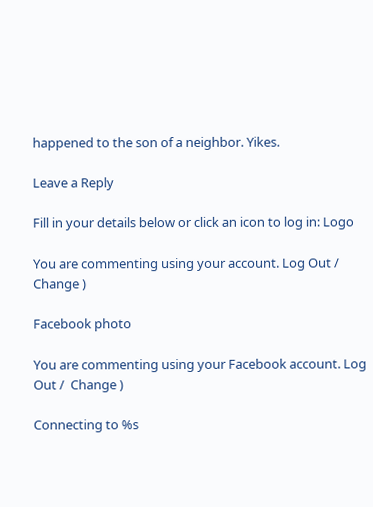happened to the son of a neighbor. Yikes.

Leave a Reply

Fill in your details below or click an icon to log in: Logo

You are commenting using your account. Log Out /  Change )

Facebook photo

You are commenting using your Facebook account. Log Out /  Change )

Connecting to %s